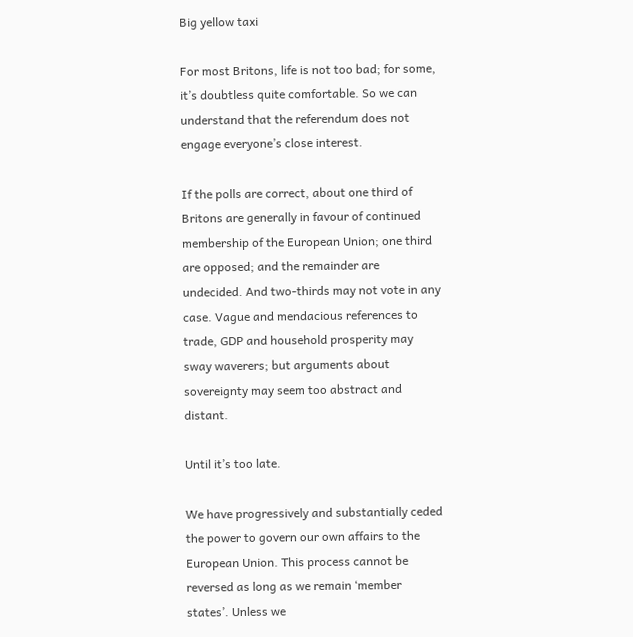Big yellow taxi

For most Britons, life is not too bad; for some, it’s doubtless quite comfortable. So we can understand that the referendum does not engage everyone’s close interest.

If the polls are correct, about one third of Britons are generally in favour of continued membership of the European Union; one third are opposed; and the remainder are undecided. And two-thirds may not vote in any case. Vague and mendacious references to trade, GDP and household prosperity may sway waverers; but arguments about sovereignty may seem too abstract and distant.

Until it’s too late.

We have progressively and substantially ceded the power to govern our own affairs to the European Union. This process cannot be reversed as long as we remain ‘member states’. Unless we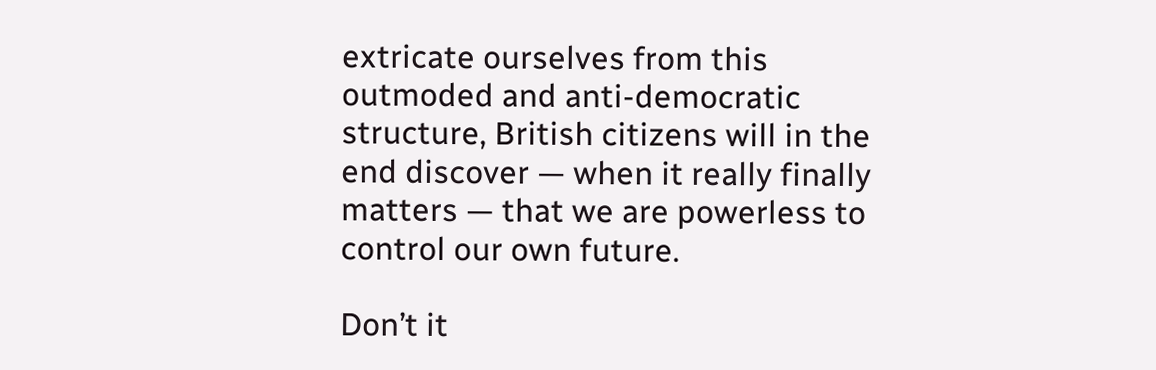extricate ourselves from this outmoded and anti-democratic structure, British citizens will in the end discover — when it really finally matters — that we are powerless to control our own future.

Don’t it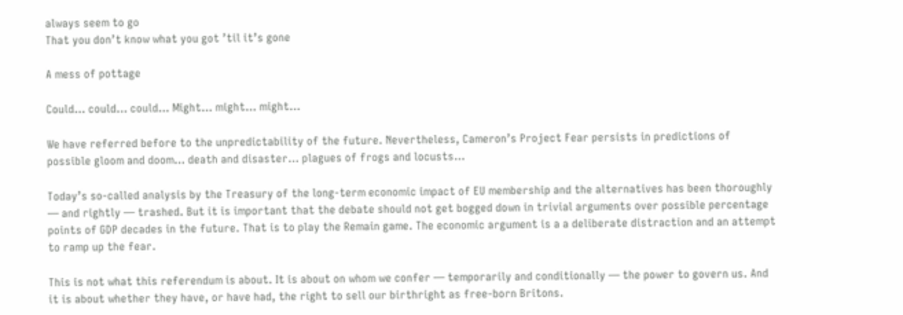always seem to go
That you don’t know what you got ’til it’s gone

A mess of pottage

Could… could… could… Might… might… might…

We have referred before to the unpredictability of the future. Nevertheless, Cameron’s Project Fear persists in predictions of possible gloom and doom… death and disaster… plagues of frogs and locusts…

Today’s so-called analysis by the Treasury of the long-term economic impact of EU membership and the alternatives has been thoroughly — and rightly — trashed. But it is important that the debate should not get bogged down in trivial arguments over possible percentage points of GDP decades in the future. That is to play the Remain game. The economic argument is a a deliberate distraction and an attempt to ramp up the fear.

This is not what this referendum is about. It is about on whom we confer — temporarily and conditionally — the power to govern us. And it is about whether they have, or have had, the right to sell our birthright as free-born Britons.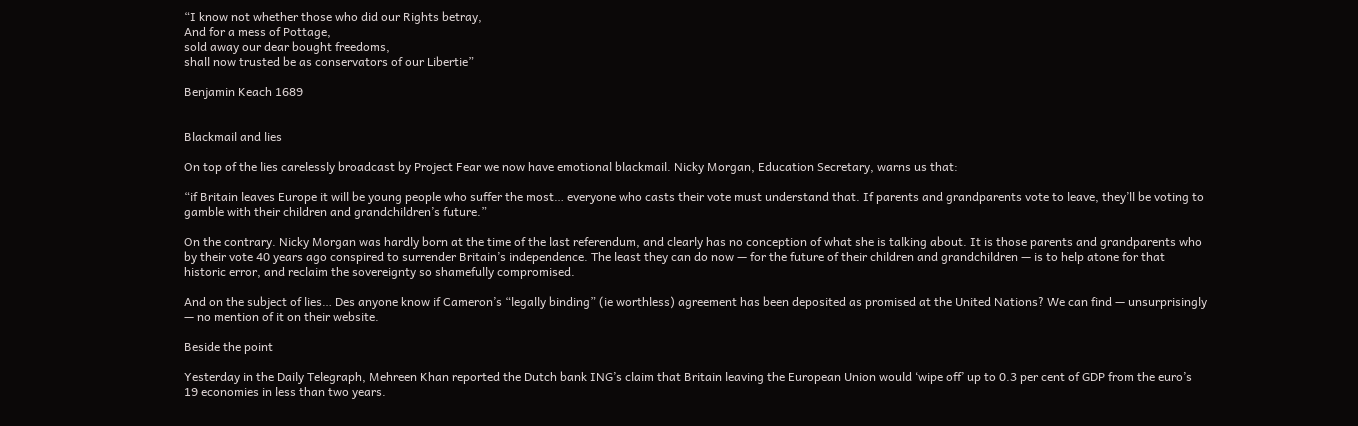“I know not whether those who did our Rights betray,
And for a mess of Pottage,
sold away our dear bought freedoms,
shall now trusted be as conservators of our Libertie”

Benjamin Keach 1689


Blackmail and lies

On top of the lies carelessly broadcast by Project Fear we now have emotional blackmail. Nicky Morgan, Education Secretary, warns us that:

“if Britain leaves Europe it will be young people who suffer the most… everyone who casts their vote must understand that. If parents and grandparents vote to leave, they’ll be voting to gamble with their children and grandchildren’s future.”

On the contrary. Nicky Morgan was hardly born at the time of the last referendum, and clearly has no conception of what she is talking about. It is those parents and grandparents who by their vote 40 years ago conspired to surrender Britain’s independence. The least they can do now — for the future of their children and grandchildren — is to help atone for that historic error, and reclaim the sovereignty so shamefully compromised.

And on the subject of lies… Des anyone know if Cameron’s “legally binding” (ie worthless) agreement has been deposited as promised at the United Nations? We can find — unsurprisingly — no mention of it on their website.

Beside the point

Yesterday in the Daily Telegraph, Mehreen Khan reported the Dutch bank ING’s claim that Britain leaving the European Union would ‘wipe off’ up to 0.3 per cent of GDP from the euro’s 19 economies in less than two years.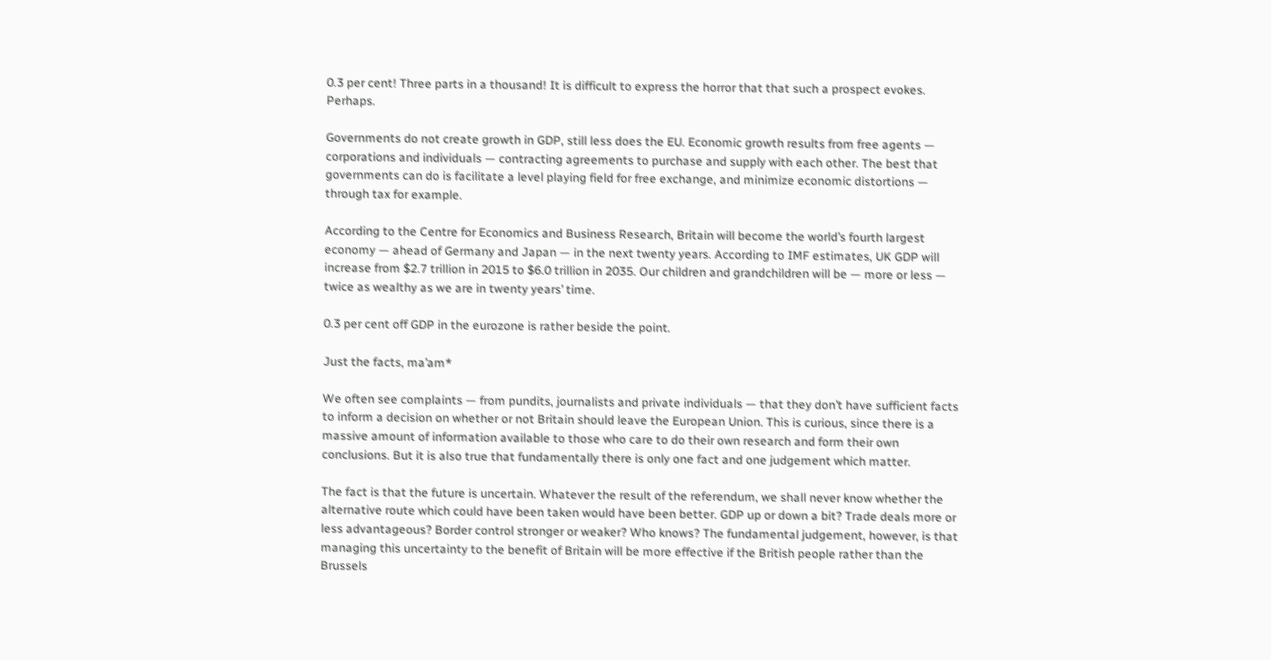0.3 per cent! Three parts in a thousand! It is difficult to express the horror that that such a prospect evokes. Perhaps.

Governments do not create growth in GDP, still less does the EU. Economic growth results from free agents — corporations and individuals — contracting agreements to purchase and supply with each other. The best that governments can do is facilitate a level playing field for free exchange, and minimize economic distortions — through tax for example.

According to the Centre for Economics and Business Research, Britain will become the world’s fourth largest economy — ahead of Germany and Japan — in the next twenty years. According to IMF estimates, UK GDP will increase from $2.7 trillion in 2015 to $6.0 trillion in 2035. Our children and grandchildren will be — more or less — twice as wealthy as we are in twenty years’ time.

0.3 per cent off GDP in the eurozone is rather beside the point.

Just the facts, ma’am*

We often see complaints — from pundits, journalists and private individuals — that they don’t have sufficient facts to inform a decision on whether or not Britain should leave the European Union. This is curious, since there is a massive amount of information available to those who care to do their own research and form their own conclusions. But it is also true that fundamentally there is only one fact and one judgement which matter.

The fact is that the future is uncertain. Whatever the result of the referendum, we shall never know whether the alternative route which could have been taken would have been better. GDP up or down a bit? Trade deals more or less advantageous? Border control stronger or weaker? Who knows? The fundamental judgement, however, is that managing this uncertainty to the benefit of Britain will be more effective if the British people rather than the Brussels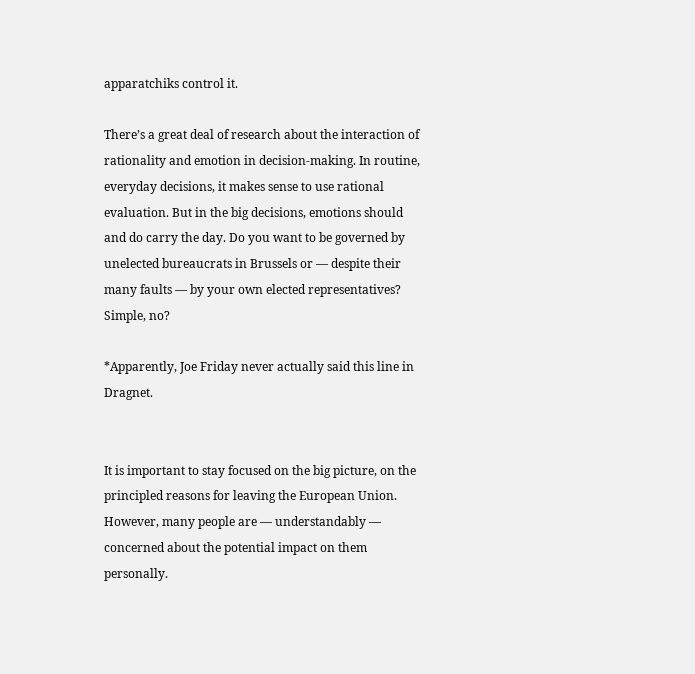apparatchiks control it.

There’s a great deal of research about the interaction of rationality and emotion in decision-making. In routine, everyday decisions, it makes sense to use rational evaluation. But in the big decisions, emotions should and do carry the day. Do you want to be governed by unelected bureaucrats in Brussels or — despite their many faults — by your own elected representatives? Simple, no?

*Apparently, Joe Friday never actually said this line in Dragnet.


It is important to stay focused on the big picture, on the principled reasons for leaving the European Union. However, many people are — understandably — concerned about the potential impact on them personally.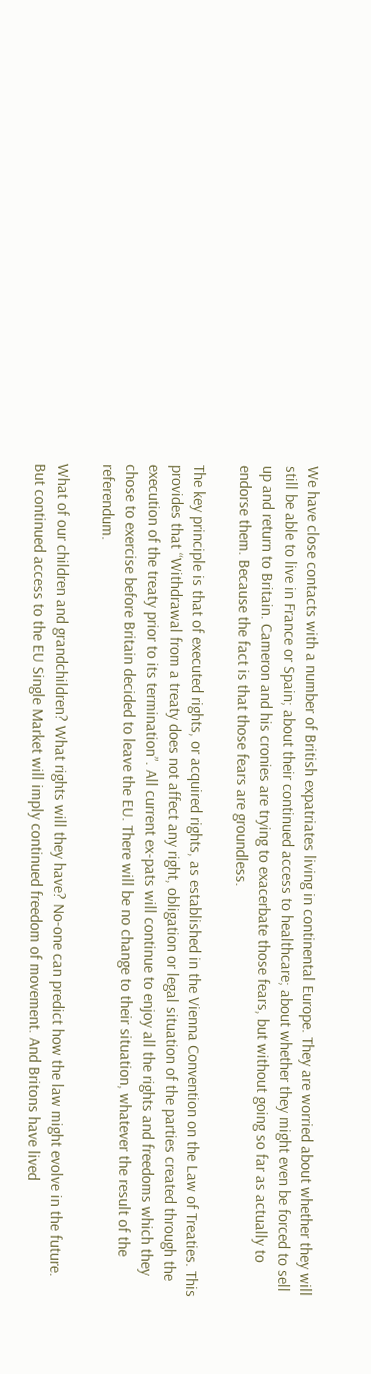We have close contacts with a number of British expatriates living in continental Europe. They are worried about whether they will still be able to live in France or Spain; about their continued access to healthcare; about whether they might even be forced to sell up and return to Britain. Cameron and his cronies are trying to exacerbate those fears, but without going so far as actually to endorse them. Because the fact is that those fears are groundless.

The key principle is that of executed rights, or acquired rights, as established in the Vienna Convention on the Law of Treaties. This provides that “Withdrawal from a treaty does not affect any right, obligation or legal situation of the parties created through the execution of the treaty prior to its termination”. All current ex-pats will continue to enjoy all the rights and freedoms which they chose to exercise before Britain decided to leave the EU. There will be no change to their situation, whatever the result of the referendum.

What of our children and grandchildren? What rights will they have? No-one can predict how the law might evolve in the future. But continued access to the EU Single Market will imply continued freedom of movement. And Britons have lived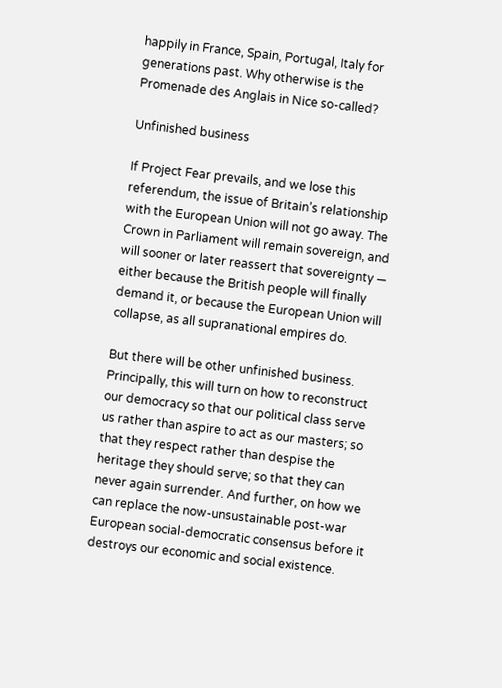happily in France, Spain, Portugal, Italy for generations past. Why otherwise is the Promenade des Anglais in Nice so-called?

Unfinished business

If Project Fear prevails, and we lose this referendum, the issue of Britain’s relationship with the European Union will not go away. The Crown in Parliament will remain sovereign, and will sooner or later reassert that sovereignty — either because the British people will finally demand it, or because the European Union will collapse, as all supranational empires do.

But there will be other unfinished business. Principally, this will turn on how to reconstruct our democracy so that our political class serve us rather than aspire to act as our masters; so that they respect rather than despise the heritage they should serve; so that they can never again surrender. And further, on how we can replace the now-unsustainable post-war European social-democratic consensus before it destroys our economic and social existence.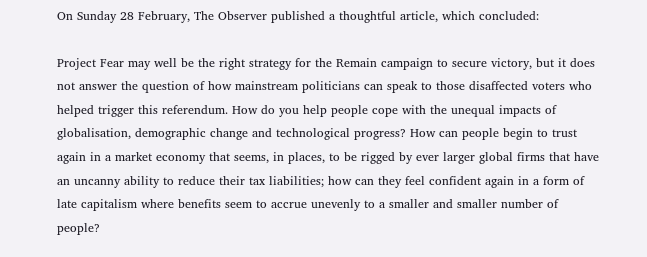On Sunday 28 February, The Observer published a thoughtful article, which concluded:

Project Fear may well be the right strategy for the Remain campaign to secure victory, but it does not answer the question of how mainstream politicians can speak to those disaffected voters who helped trigger this referendum. How do you help people cope with the unequal impacts of globalisation, demographic change and technological progress? How can people begin to trust again in a market economy that seems, in places, to be rigged by ever larger global firms that have an uncanny ability to reduce their tax liabilities; how can they feel confident again in a form of late capitalism where benefits seem to accrue unevenly to a smaller and smaller number of people?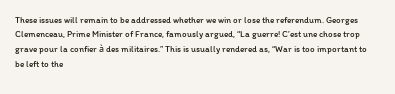These issues will remain to be addressed whether we win or lose the referendum. Georges Clemenceau, Prime Minister of France, famously argued, “La guerre! C’est une chose trop grave pour la confier à des militaires.” This is usually rendered as, “War is too important to be left to the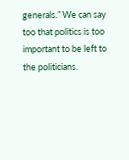generals.” We can say too that politics is too important to be left to the politicians.